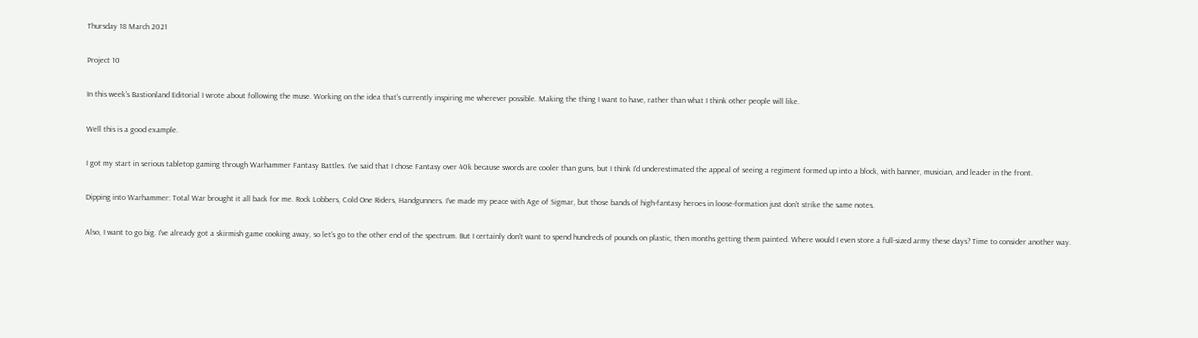Thursday 18 March 2021

Project 10

In this week's Bastionland Editorial I wrote about following the muse. Working on the idea that's currently inspiring me wherever possible. Making the thing I want to have, rather than what I think other people will like.

Well this is a good example.

I got my start in serious tabletop gaming through Warhammer Fantasy Battles. I've said that I chose Fantasy over 40k because swords are cooler than guns, but I think I'd underestimated the appeal of seeing a regiment formed up into a block, with banner, musician, and leader in the front.

Dipping into Warhammer: Total War brought it all back for me. Rock Lobbers, Cold One Riders, Handgunners. I've made my peace with Age of Sigmar, but those bands of high-fantasy heroes in loose-formation just don't strike the same notes.

Also, I want to go big. I've already got a skirmish game cooking away, so let's go to the other end of the spectrum. But I certainly don't want to spend hundreds of pounds on plastic, then months getting them painted. Where would I even store a full-sized army these days? Time to consider another way.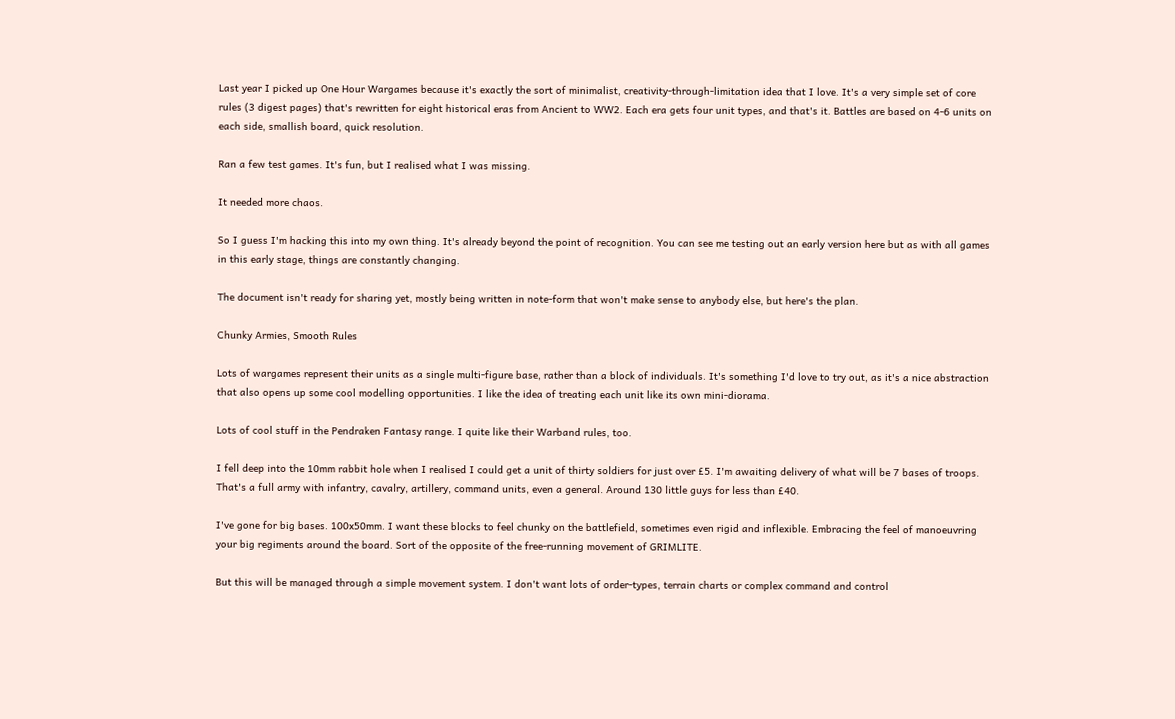Last year I picked up One Hour Wargames because it's exactly the sort of minimalist, creativity-through-limitation idea that I love. It's a very simple set of core rules (3 digest pages) that's rewritten for eight historical eras from Ancient to WW2. Each era gets four unit types, and that's it. Battles are based on 4-6 units on each side, smallish board, quick resolution.

Ran a few test games. It's fun, but I realised what I was missing.

It needed more chaos.

So I guess I'm hacking this into my own thing. It's already beyond the point of recognition. You can see me testing out an early version here but as with all games in this early stage, things are constantly changing.

The document isn't ready for sharing yet, mostly being written in note-form that won't make sense to anybody else, but here's the plan.

Chunky Armies, Smooth Rules

Lots of wargames represent their units as a single multi-figure base, rather than a block of individuals. It's something I'd love to try out, as it's a nice abstraction that also opens up some cool modelling opportunities. I like the idea of treating each unit like its own mini-diorama.

Lots of cool stuff in the Pendraken Fantasy range. I quite like their Warband rules, too.

I fell deep into the 10mm rabbit hole when I realised I could get a unit of thirty soldiers for just over £5. I'm awaiting delivery of what will be 7 bases of troops. That's a full army with infantry, cavalry, artillery, command units, even a general. Around 130 little guys for less than £40.

I've gone for big bases. 100x50mm. I want these blocks to feel chunky on the battlefield, sometimes even rigid and inflexible. Embracing the feel of manoeuvring your big regiments around the board. Sort of the opposite of the free-running movement of GRIMLITE.

But this will be managed through a simple movement system. I don't want lots of order-types, terrain charts or complex command and control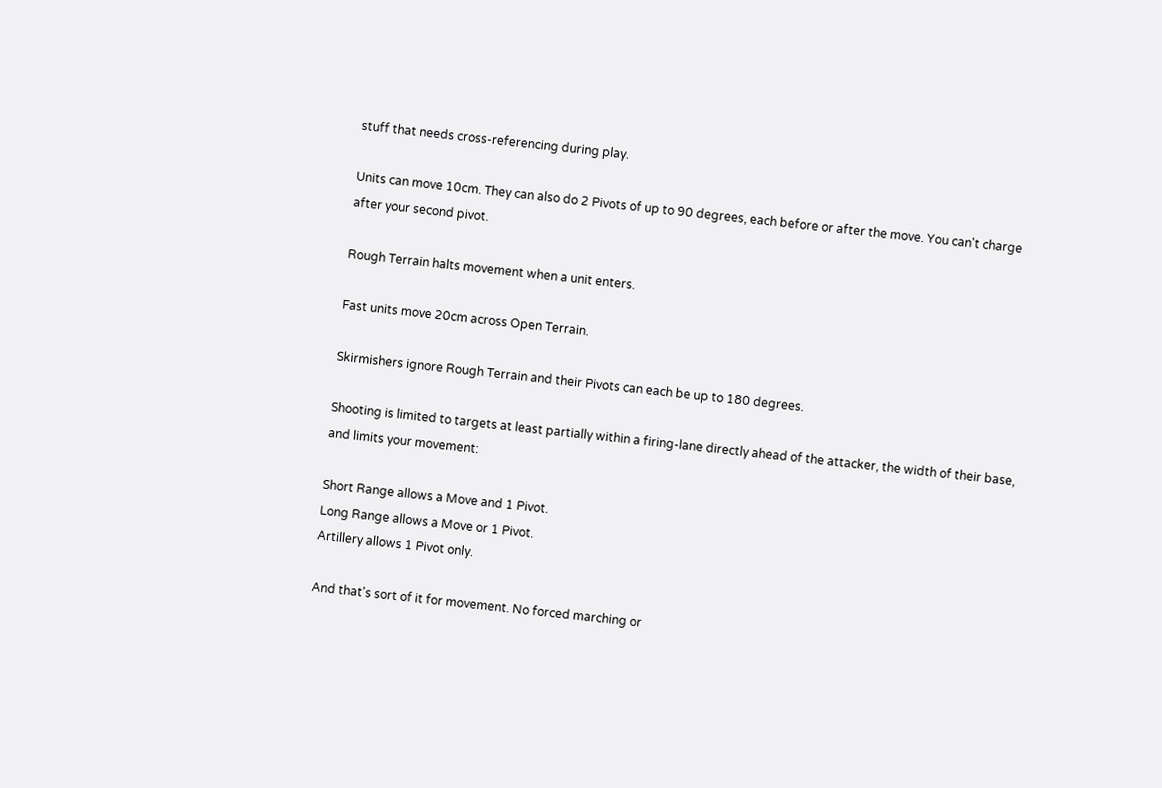stuff that needs cross-referencing during play.

Units can move 10cm. They can also do 2 Pivots of up to 90 degrees, each before or after the move. You can't charge after your second pivot.

Rough Terrain halts movement when a unit enters.

Fast units move 20cm across Open Terrain.

Skirmishers ignore Rough Terrain and their Pivots can each be up to 180 degrees.

Shooting is limited to targets at least partially within a firing-lane directly ahead of the attacker, the width of their base, and limits your movement:

Short Range allows a Move and 1 Pivot.
Long Range allows a Move or 1 Pivot.
Artillery allows 1 Pivot only.

And that's sort of it for movement. No forced marching or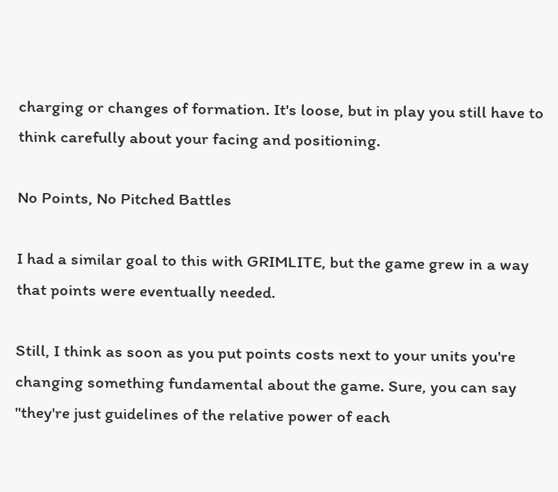charging or changes of formation. It's loose, but in play you still have to think carefully about your facing and positioning.

No Points, No Pitched Battles

I had a similar goal to this with GRIMLITE, but the game grew in a way that points were eventually needed.

Still, I think as soon as you put points costs next to your units you're changing something fundamental about the game. Sure, you can say "they're just guidelines of the relative power of each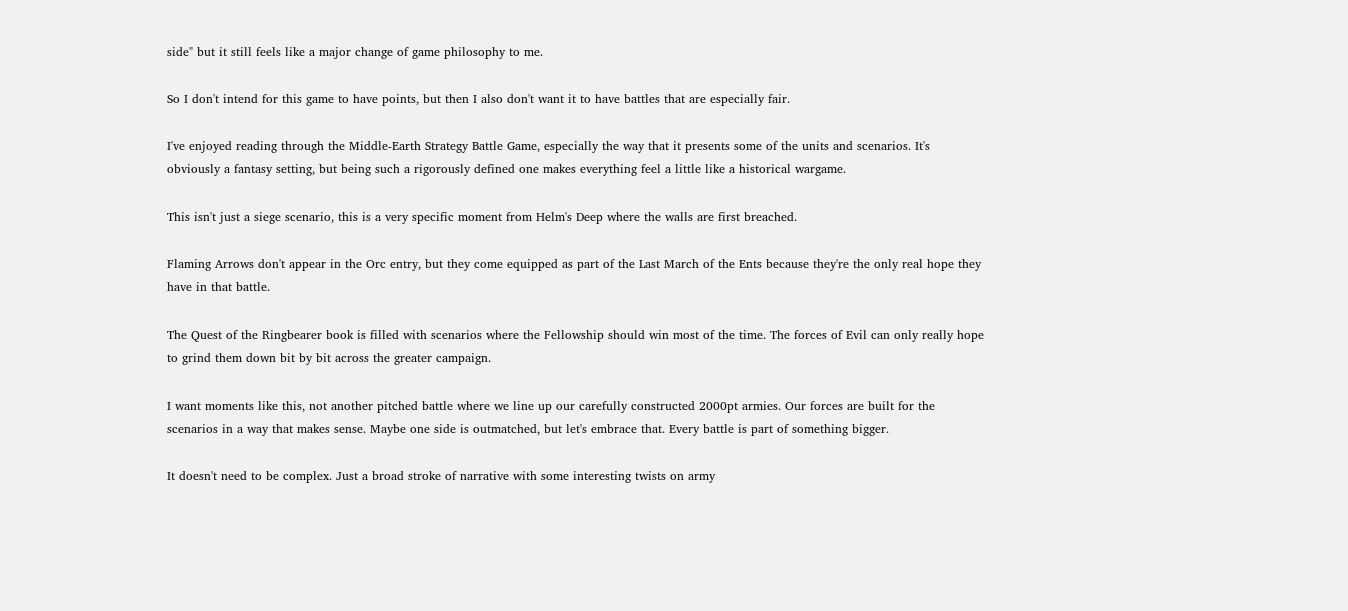side" but it still feels like a major change of game philosophy to me.

So I don't intend for this game to have points, but then I also don't want it to have battles that are especially fair.

I've enjoyed reading through the Middle-Earth Strategy Battle Game, especially the way that it presents some of the units and scenarios. It's obviously a fantasy setting, but being such a rigorously defined one makes everything feel a little like a historical wargame.

This isn't just a siege scenario, this is a very specific moment from Helm's Deep where the walls are first breached.

Flaming Arrows don't appear in the Orc entry, but they come equipped as part of the Last March of the Ents because they're the only real hope they have in that battle.

The Quest of the Ringbearer book is filled with scenarios where the Fellowship should win most of the time. The forces of Evil can only really hope to grind them down bit by bit across the greater campaign.

I want moments like this, not another pitched battle where we line up our carefully constructed 2000pt armies. Our forces are built for the scenarios in a way that makes sense. Maybe one side is outmatched, but let's embrace that. Every battle is part of something bigger.

It doesn't need to be complex. Just a broad stroke of narrative with some interesting twists on army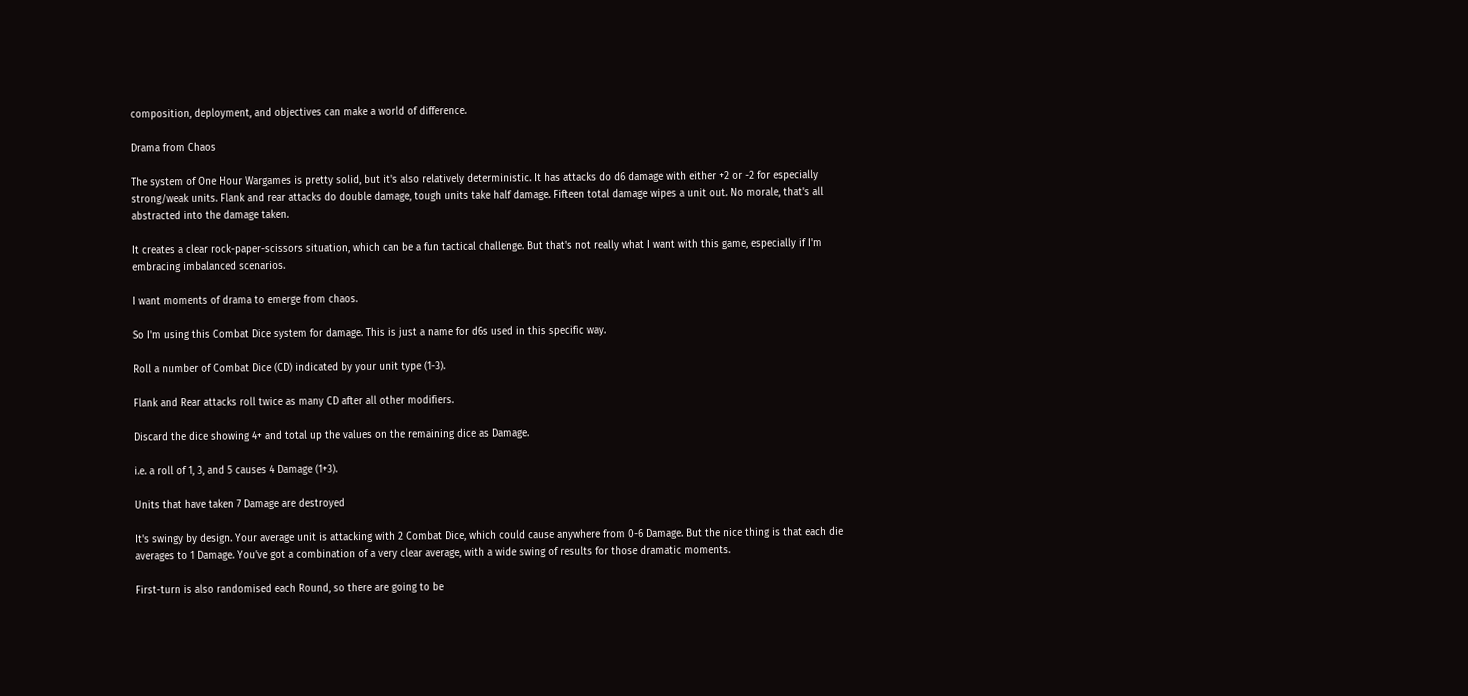composition, deployment, and objectives can make a world of difference.

Drama from Chaos

The system of One Hour Wargames is pretty solid, but it's also relatively deterministic. It has attacks do d6 damage with either +2 or -2 for especially strong/weak units. Flank and rear attacks do double damage, tough units take half damage. Fifteen total damage wipes a unit out. No morale, that's all abstracted into the damage taken.

It creates a clear rock-paper-scissors situation, which can be a fun tactical challenge. But that's not really what I want with this game, especially if I'm embracing imbalanced scenarios.

I want moments of drama to emerge from chaos.

So I'm using this Combat Dice system for damage. This is just a name for d6s used in this specific way.

Roll a number of Combat Dice (CD) indicated by your unit type (1-3).

Flank and Rear attacks roll twice as many CD after all other modifiers.

Discard the dice showing 4+ and total up the values on the remaining dice as Damage.

i.e. a roll of 1, 3, and 5 causes 4 Damage (1+3).

Units that have taken 7 Damage are destroyed

It's swingy by design. Your average unit is attacking with 2 Combat Dice, which could cause anywhere from 0-6 Damage. But the nice thing is that each die averages to 1 Damage. You've got a combination of a very clear average, with a wide swing of results for those dramatic moments.

First-turn is also randomised each Round, so there are going to be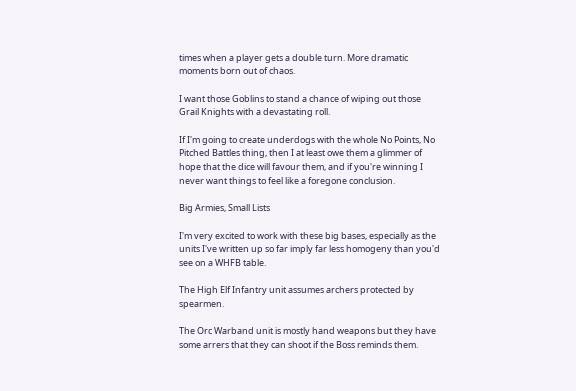times when a player gets a double turn. More dramatic moments born out of chaos.

I want those Goblins to stand a chance of wiping out those Grail Knights with a devastating roll.

If I'm going to create underdogs with the whole No Points, No Pitched Battles thing, then I at least owe them a glimmer of hope that the dice will favour them, and if you're winning I never want things to feel like a foregone conclusion.

Big Armies, Small Lists

I'm very excited to work with these big bases, especially as the units I've written up so far imply far less homogeny than you'd see on a WHFB table.

The High Elf Infantry unit assumes archers protected by spearmen.

The Orc Warband unit is mostly hand weapons but they have some arrers that they can shoot if the Boss reminds them.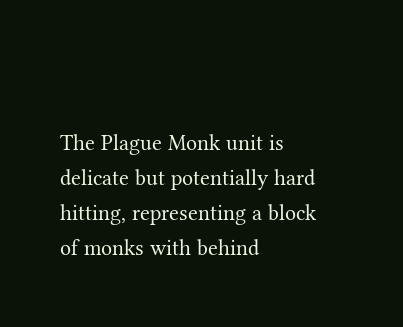The Plague Monk unit is delicate but potentially hard hitting, representing a block of monks with behind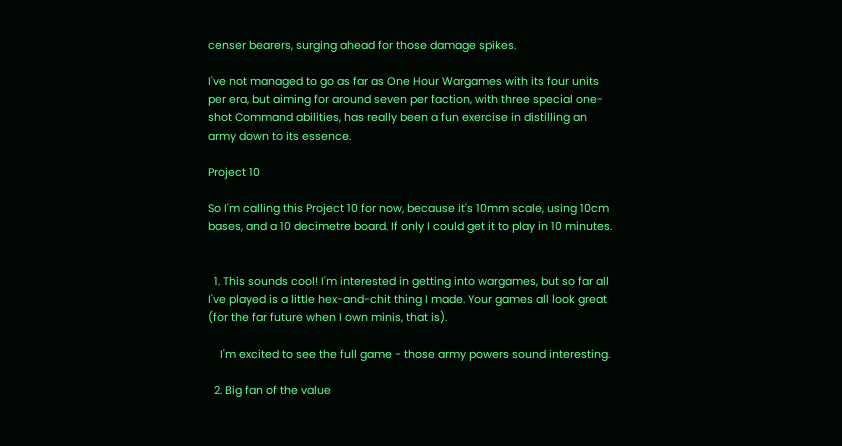censer bearers, surging ahead for those damage spikes.

I've not managed to go as far as One Hour Wargames with its four units per era, but aiming for around seven per faction, with three special one-shot Command abilities, has really been a fun exercise in distilling an army down to its essence.

Project 10

So I'm calling this Project 10 for now, because it's 10mm scale, using 10cm bases, and a 10 decimetre board. If only I could get it to play in 10 minutes.


  1. This sounds cool! I'm interested in getting into wargames, but so far all I've played is a little hex-and-chit thing I made. Your games all look great (for the far future when I own minis, that is).

    I'm excited to see the full game - those army powers sound interesting.

  2. Big fan of the value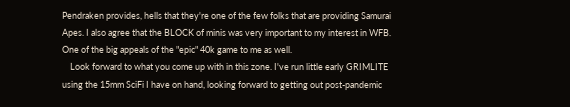Pendraken provides, hells that they're one of the few folks that are providing Samurai Apes. I also agree that the BLOCK of minis was very important to my interest in WFB. One of the big appeals of the "epic" 40k game to me as well.
    Look forward to what you come up with in this zone. I've run little early GRIMLITE using the 15mm SciFi I have on hand, looking forward to getting out post-pandemic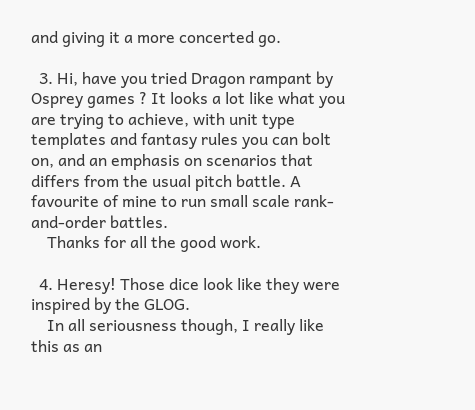and giving it a more concerted go.

  3. Hi, have you tried Dragon rampant by Osprey games ? It looks a lot like what you are trying to achieve, with unit type templates and fantasy rules you can bolt on, and an emphasis on scenarios that differs from the usual pitch battle. A favourite of mine to run small scale rank-and-order battles.
    Thanks for all the good work.

  4. Heresy! Those dice look like they were inspired by the GLOG.
    In all seriousness though, I really like this as an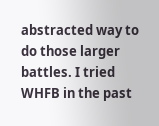abstracted way to do those larger battles. I tried WHFB in the past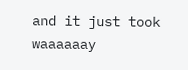and it just took waaaaaay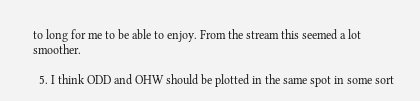to long for me to be able to enjoy. From the stream this seemed a lot smoother.

  5. I think ODD and OHW should be plotted in the same spot in some sort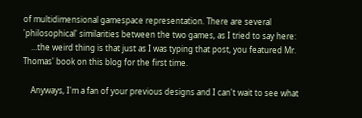of multidimensional gamespace representation. There are several 'philosophical' similarities between the two games, as I tried to say here:
    ...the weird thing is that just as I was typing that post, you featured Mr. Thomas' book on this blog for the first time.

    Anyways, I'm a fan of your previous designs and I can't wait to see what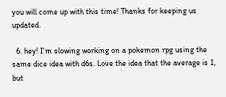you will come up with this time! Thanks for keeping us updated.

  6. hey! I'm slowing working on a pokemon rpg using the same dice idea with d6s. Love the idea that the average is 1, but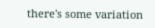there's some variation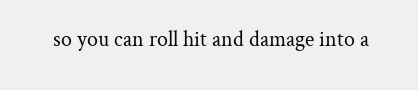so you can roll hit and damage into a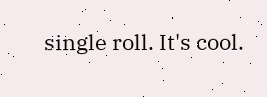single roll. It's cool.